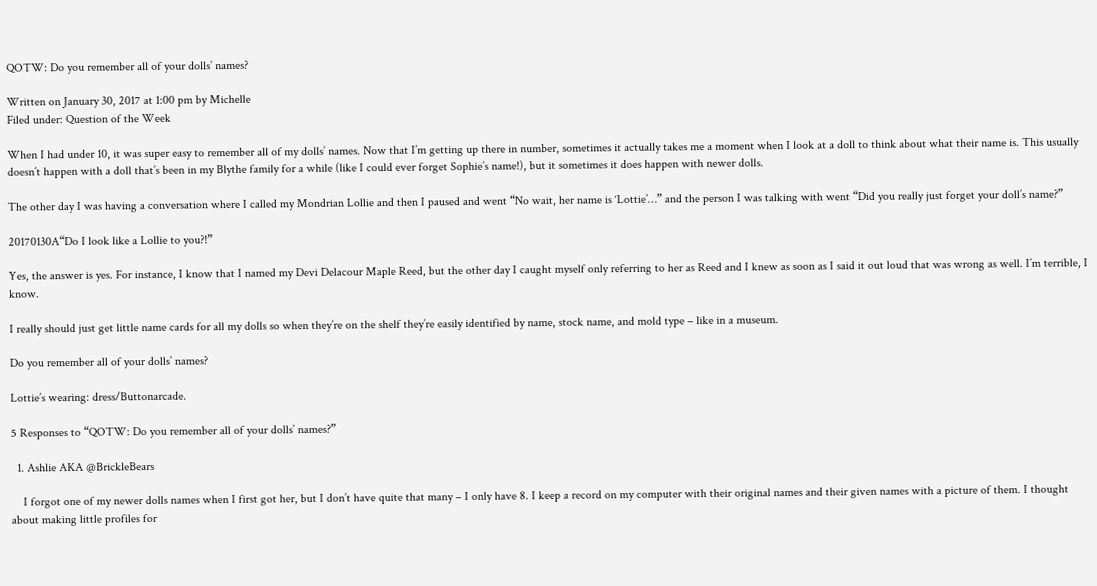QOTW: Do you remember all of your dolls’ names?

Written on January 30, 2017 at 1:00 pm by Michelle
Filed under: Question of the Week

When I had under 10, it was super easy to remember all of my dolls’ names. Now that I’m getting up there in number, sometimes it actually takes me a moment when I look at a doll to think about what their name is. This usually doesn’t happen with a doll that’s been in my Blythe family for a while (like I could ever forget Sophie’s name!), but it sometimes it does happen with newer dolls.

The other day I was having a conversation where I called my Mondrian Lollie and then I paused and went “No wait, her name is ‘Lottie’…” and the person I was talking with went “Did you really just forget your doll’s name?”

20170130A“Do I look like a Lollie to you?!”

Yes, the answer is yes. For instance, I know that I named my Devi Delacour Maple Reed, but the other day I caught myself only referring to her as Reed and I knew as soon as I said it out loud that was wrong as well. I’m terrible, I know.

I really should just get little name cards for all my dolls so when they’re on the shelf they’re easily identified by name, stock name, and mold type – like in a museum.

Do you remember all of your dolls’ names?

Lottie’s wearing: dress/Buttonarcade.

5 Responses to “QOTW: Do you remember all of your dolls’ names?”

  1. Ashlie AKA @BrickleBears

    I forgot one of my newer dolls names when I first got her, but I don’t have quite that many – I only have 8. I keep a record on my computer with their original names and their given names with a picture of them. I thought about making little profiles for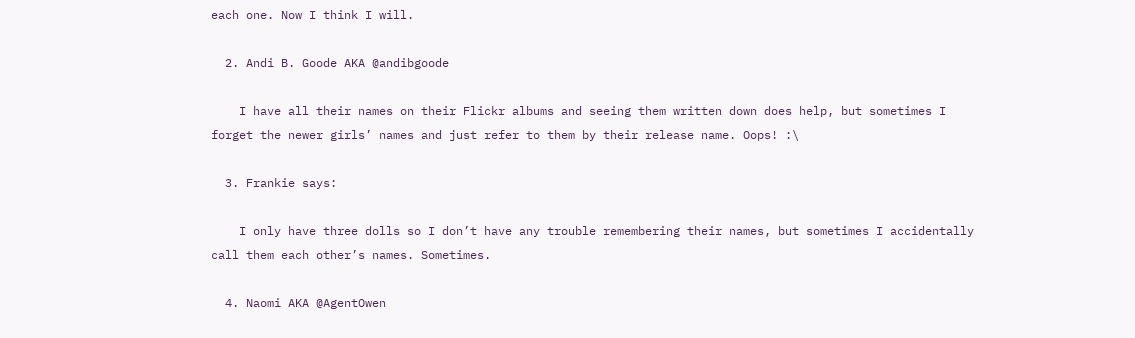each one. Now I think I will.

  2. Andi B. Goode AKA @andibgoode

    I have all their names on their Flickr albums and seeing them written down does help, but sometimes I forget the newer girls’ names and just refer to them by their release name. Oops! :\

  3. Frankie says:

    I only have three dolls so I don’t have any trouble remembering their names, but sometimes I accidentally call them each other’s names. Sometimes.

  4. Naomi AKA @AgentOwen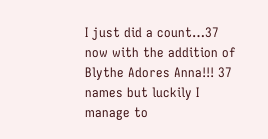I just did a count…37 now with the addition of Blythe Adores Anna!!! 37 names but luckily I manage to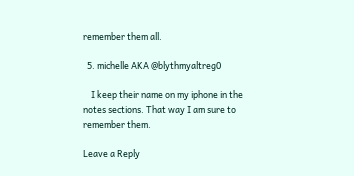remember them all.

  5. michelle AKA @blythmyaltreg0

    I keep their name on my iphone in the notes sections. That way I am sure to remember them.

Leave a Reply